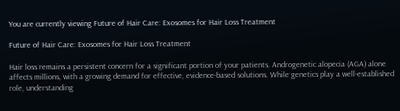You are currently viewing Future of Hair Care: Exosomes for Hair Loss Treatment

Future of Hair Care: Exosomes for Hair Loss Treatment

Hair loss remains a persistent concern for a significant portion of your patients. Androgenetic alopecia (AGA) alone affects millions, with a growing demand for effective, evidence-based solutions. While genetics play a well-established role, understanding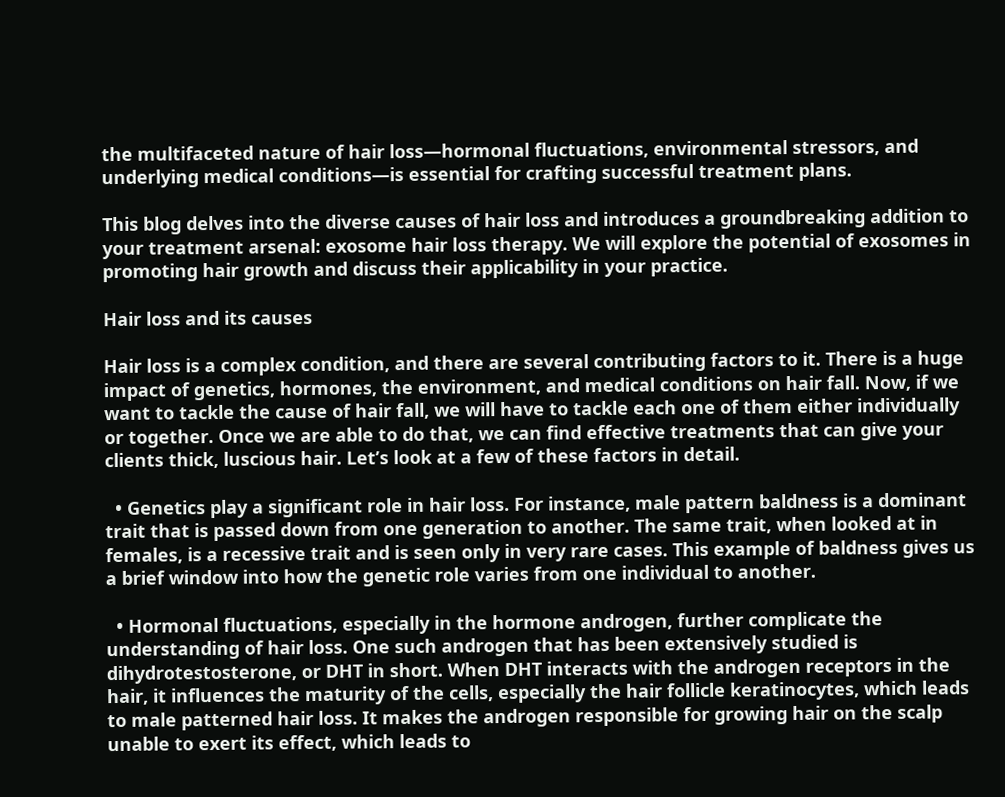the multifaceted nature of hair loss—hormonal fluctuations, environmental stressors, and underlying medical conditions—is essential for crafting successful treatment plans.

This blog delves into the diverse causes of hair loss and introduces a groundbreaking addition to your treatment arsenal: exosome hair loss therapy. We will explore the potential of exosomes in promoting hair growth and discuss their applicability in your practice.

Hair loss and its causes

Hair loss is a complex condition, and there are several contributing factors to it. There is a huge impact of genetics, hormones, the environment, and medical conditions on hair fall. Now, if we want to tackle the cause of hair fall, we will have to tackle each one of them either individually or together. Once we are able to do that, we can find effective treatments that can give your clients thick, luscious hair. Let’s look at a few of these factors in detail.

  • Genetics play a significant role in hair loss. For instance, male pattern baldness is a dominant trait that is passed down from one generation to another. The same trait, when looked at in females, is a recessive trait and is seen only in very rare cases. This example of baldness gives us a brief window into how the genetic role varies from one individual to another.

  • Hormonal fluctuations, especially in the hormone androgen, further complicate the understanding of hair loss. One such androgen that has been extensively studied is dihydrotestosterone, or DHT in short. When DHT interacts with the androgen receptors in the hair, it influences the maturity of the cells, especially the hair follicle keratinocytes, which leads to male patterned hair loss. It makes the androgen responsible for growing hair on the scalp unable to exert its effect, which leads to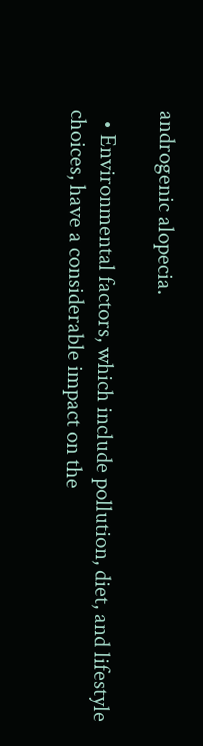androgenic alopecia.

  • Environmental factors, which include pollution, diet, and lifestyle choices, have a considerable impact on the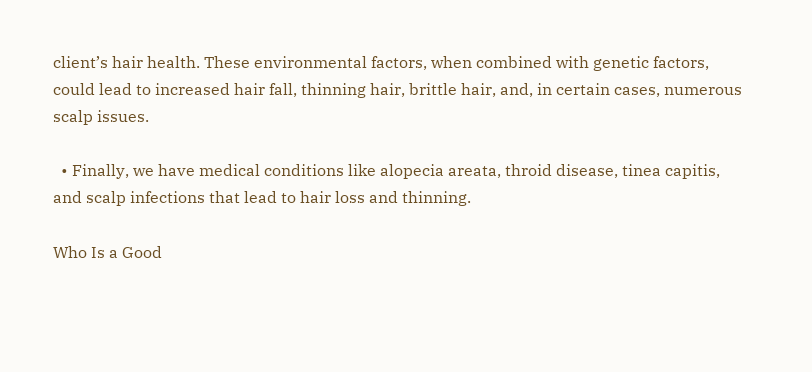client’s hair health. These environmental factors, when combined with genetic factors, could lead to increased hair fall, thinning hair, brittle hair, and, in certain cases, numerous scalp issues.

  • Finally, we have medical conditions like alopecia areata, throid disease, tinea capitis, and scalp infections that lead to hair loss and thinning.

Who Is a Good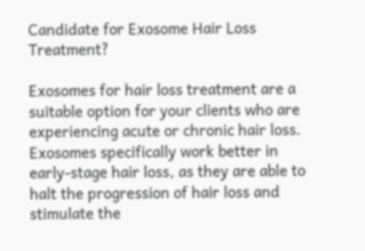Candidate for Exosome Hair Loss Treatment?

Exosomes for hair loss treatment are a suitable option for your clients who are experiencing acute or chronic hair loss. Exosomes specifically work better in early-stage hair loss, as they are able to halt the progression of hair loss and stimulate the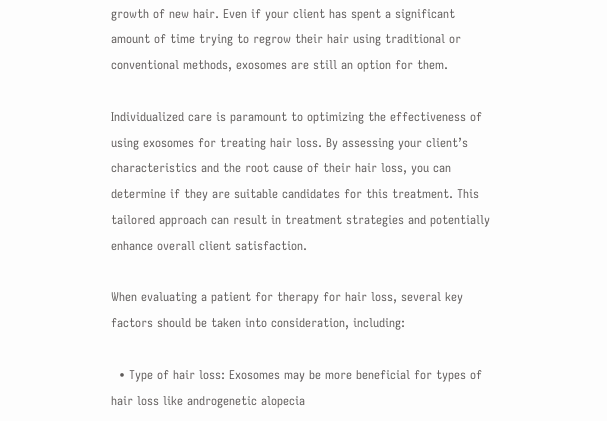growth of new hair. Even if your client has spent a significant amount of time trying to regrow their hair using traditional or conventional methods, exosomes are still an option for them.

Individualized care is paramount to optimizing the effectiveness of using exosomes for treating hair loss. By assessing your client’s characteristics and the root cause of their hair loss, you can determine if they are suitable candidates for this treatment. This tailored approach can result in treatment strategies and potentially enhance overall client satisfaction.

When evaluating a patient for therapy for hair loss, several key factors should be taken into consideration, including:

  • Type of hair loss: Exosomes may be more beneficial for types of hair loss like androgenetic alopecia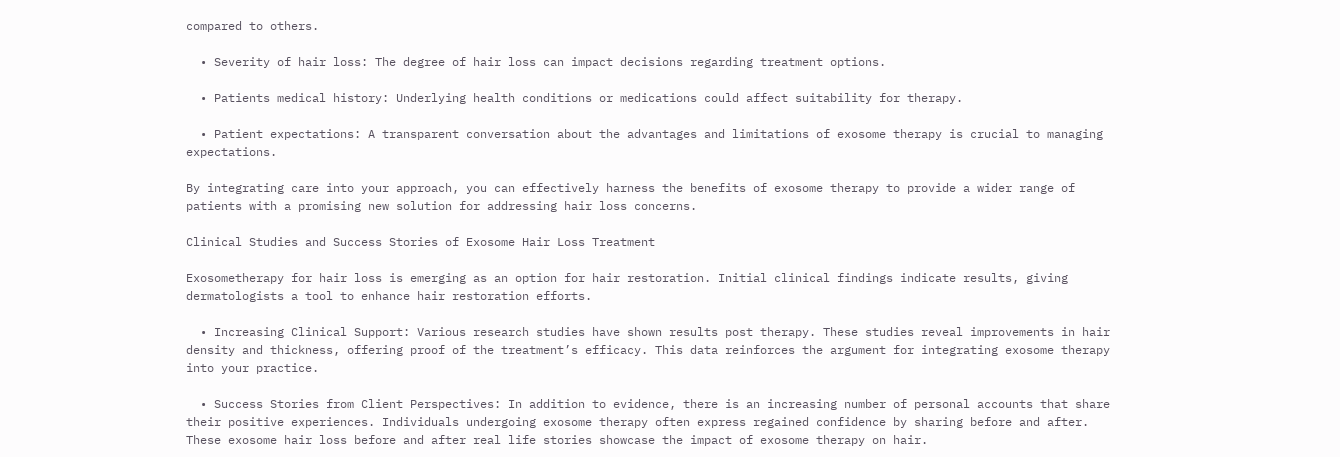compared to others.

  • Severity of hair loss: The degree of hair loss can impact decisions regarding treatment options.

  • Patients medical history: Underlying health conditions or medications could affect suitability for therapy.

  • Patient expectations: A transparent conversation about the advantages and limitations of exosome therapy is crucial to managing expectations.

By integrating care into your approach, you can effectively harness the benefits of exosome therapy to provide a wider range of patients with a promising new solution for addressing hair loss concerns.

Clinical Studies and Success Stories of Exosome Hair Loss Treatment

Exosometherapy for hair loss is emerging as an option for hair restoration. Initial clinical findings indicate results, giving dermatologists a tool to enhance hair restoration efforts.

  • Increasing Clinical Support: Various research studies have shown results post therapy. These studies reveal improvements in hair density and thickness, offering proof of the treatment’s efficacy. This data reinforces the argument for integrating exosome therapy into your practice.

  • Success Stories from Client Perspectives: In addition to evidence, there is an increasing number of personal accounts that share their positive experiences. Individuals undergoing exosome therapy often express regained confidence by sharing before and after. These exosome hair loss before and after real life stories showcase the impact of exosome therapy on hair.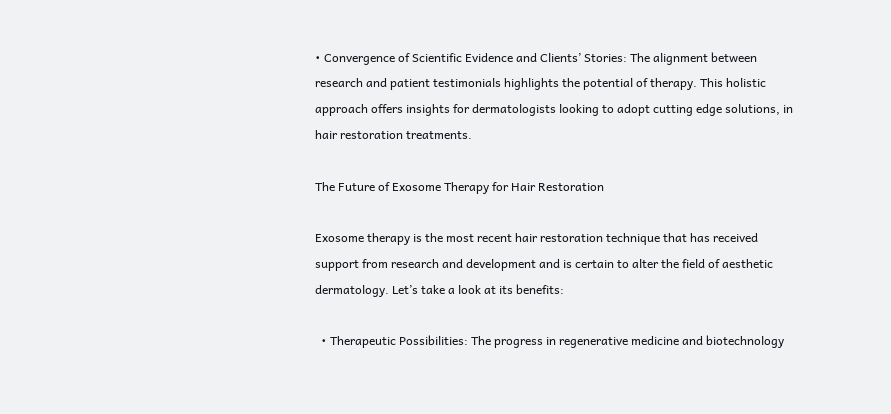• Convergence of Scientific Evidence and Clients’ Stories: The alignment between research and patient testimonials highlights the potential of therapy. This holistic approach offers insights for dermatologists looking to adopt cutting edge solutions, in hair restoration treatments.

The Future of Exosome Therapy for Hair Restoration

Exosome therapy is the most recent hair restoration technique that has received support from research and development and is certain to alter the field of aesthetic dermatology. Let’s take a look at its benefits:

  • Therapeutic Possibilities: The progress in regenerative medicine and biotechnology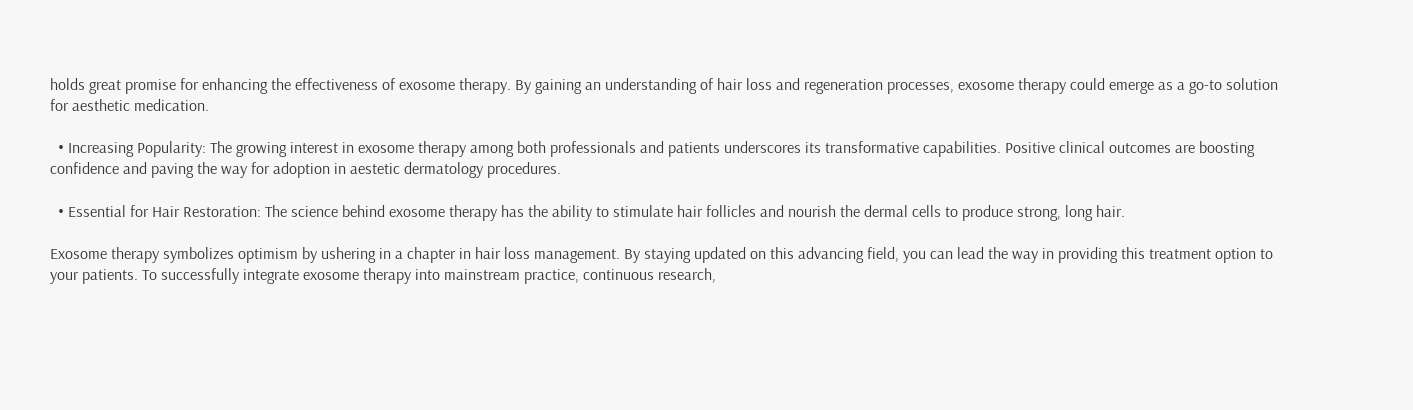holds great promise for enhancing the effectiveness of exosome therapy. By gaining an understanding of hair loss and regeneration processes, exosome therapy could emerge as a go-to solution for aesthetic medication.

  • Increasing Popularity: The growing interest in exosome therapy among both professionals and patients underscores its transformative capabilities. Positive clinical outcomes are boosting confidence and paving the way for adoption in aestetic dermatology procedures.

  • Essential for Hair Restoration: The science behind exosome therapy has the ability to stimulate hair follicles and nourish the dermal cells to produce strong, long hair.

Exosome therapy symbolizes optimism by ushering in a chapter in hair loss management. By staying updated on this advancing field, you can lead the way in providing this treatment option to your patients. To successfully integrate exosome therapy into mainstream practice, continuous research,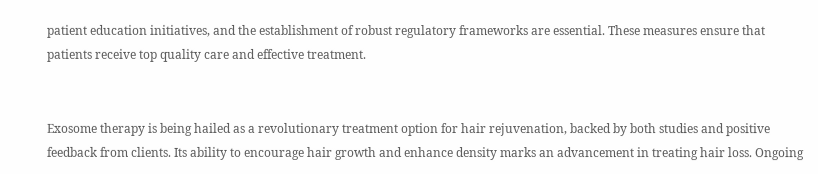patient education initiatives, and the establishment of robust regulatory frameworks are essential. These measures ensure that patients receive top quality care and effective treatment.


Exosome therapy is being hailed as a revolutionary treatment option for hair rejuvenation, backed by both studies and positive feedback from clients. Its ability to encourage hair growth and enhance density marks an advancement in treating hair loss. Ongoing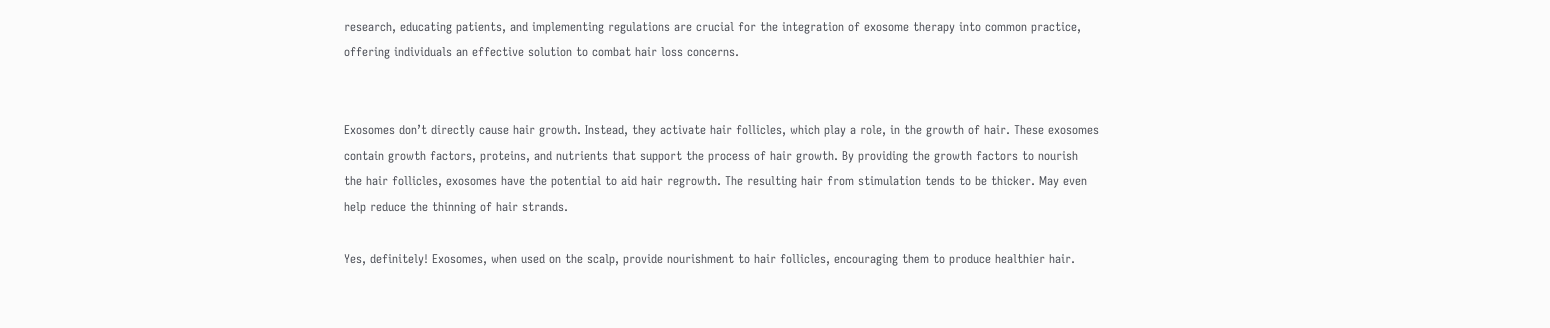research, educating patients, and implementing regulations are crucial for the integration of exosome therapy into common practice, offering individuals an effective solution to combat hair loss concerns.


Exosomes don’t directly cause hair growth. Instead, they activate hair follicles, which play a role, in the growth of hair. These exosomes contain growth factors, proteins, and nutrients that support the process of hair growth. By providing the growth factors to nourish the hair follicles, exosomes have the potential to aid hair regrowth. The resulting hair from stimulation tends to be thicker. May even help reduce the thinning of hair strands.

Yes, definitely! Exosomes, when used on the scalp, provide nourishment to hair follicles, encouraging them to produce healthier hair.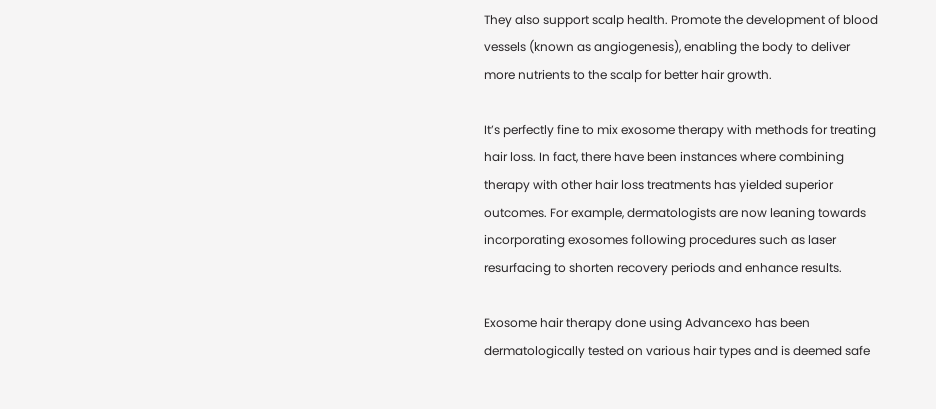They also support scalp health. Promote the development of blood vessels (known as angiogenesis), enabling the body to deliver more nutrients to the scalp for better hair growth.

It’s perfectly fine to mix exosome therapy with methods for treating hair loss. In fact, there have been instances where combining therapy with other hair loss treatments has yielded superior outcomes. For example, dermatologists are now leaning towards incorporating exosomes following procedures such as laser resurfacing to shorten recovery periods and enhance results.

Exosome hair therapy done using Advancexo has been dermatologically tested on various hair types and is deemed safe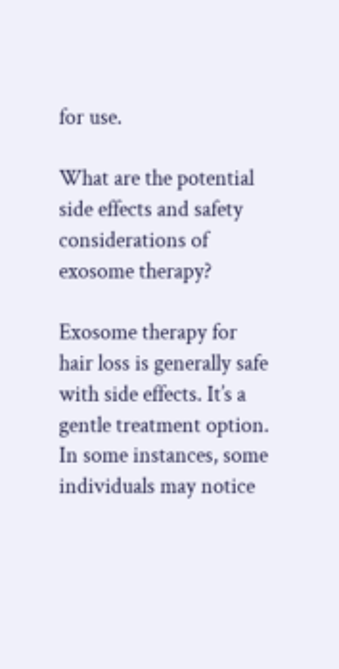for use.

What are the potential side effects and safety considerations of exosome therapy?

Exosome therapy for hair loss is generally safe with side effects. It’s a gentle treatment option. In some instances, some individuals may notice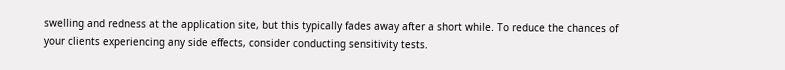swelling and redness at the application site, but this typically fades away after a short while. To reduce the chances of your clients experiencing any side effects, consider conducting sensitivity tests.